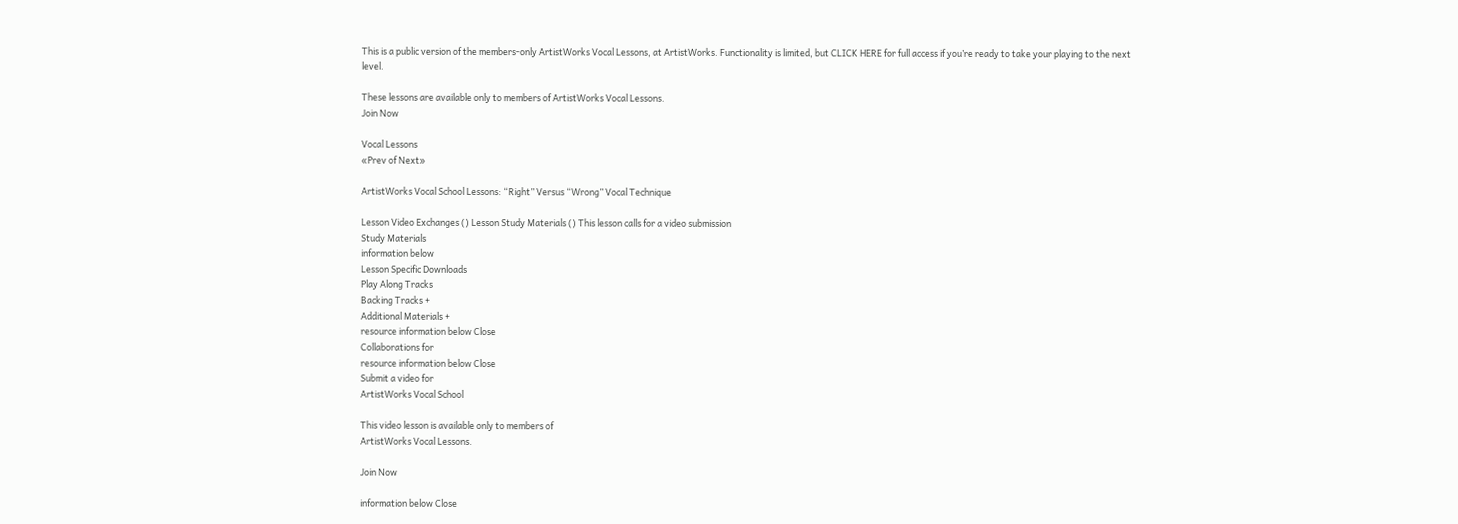This is a public version of the members-only ArtistWorks Vocal Lessons, at ArtistWorks. Functionality is limited, but CLICK HERE for full access if you’re ready to take your playing to the next level.

These lessons are available only to members of ArtistWorks Vocal Lessons.
Join Now

Vocal Lessons
«Prev of Next»

ArtistWorks Vocal School Lessons: “Right” Versus “Wrong” Vocal Technique

Lesson Video Exchanges () Lesson Study Materials () This lesson calls for a video submission
Study Materials
information below
Lesson Specific Downloads
Play Along Tracks
Backing Tracks +
Additional Materials +
resource information below Close
Collaborations for
resource information below Close
Submit a video for
ArtistWorks Vocal School

This video lesson is available only to members of
ArtistWorks Vocal Lessons.

Join Now

information below Close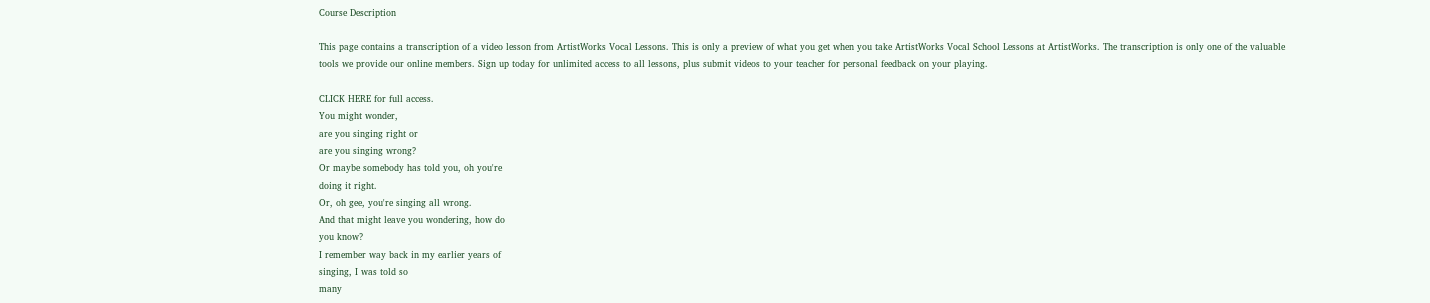Course Description

This page contains a transcription of a video lesson from ArtistWorks Vocal Lessons. This is only a preview of what you get when you take ArtistWorks Vocal School Lessons at ArtistWorks. The transcription is only one of the valuable tools we provide our online members. Sign up today for unlimited access to all lessons, plus submit videos to your teacher for personal feedback on your playing.

CLICK HERE for full access.
You might wonder,
are you singing right or
are you singing wrong?
Or maybe somebody has told you, oh you're
doing it right.
Or, oh gee, you're singing all wrong.
And that might leave you wondering, how do
you know?
I remember way back in my earlier years of
singing, I was told so
many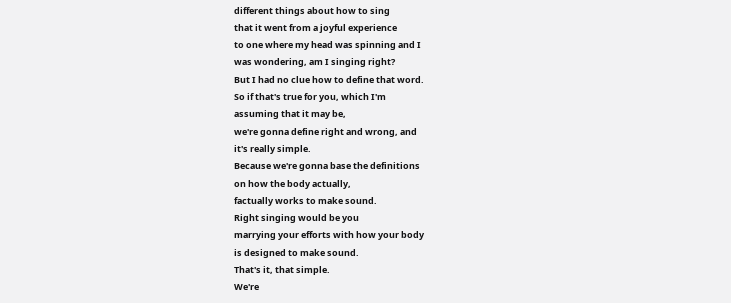different things about how to sing
that it went from a joyful experience
to one where my head was spinning and I
was wondering, am I singing right?
But I had no clue how to define that word.
So if that's true for you, which I'm
assuming that it may be,
we're gonna define right and wrong, and
it's really simple.
Because we're gonna base the definitions
on how the body actually,
factually works to make sound.
Right singing would be you
marrying your efforts with how your body
is designed to make sound.
That's it, that simple.
We're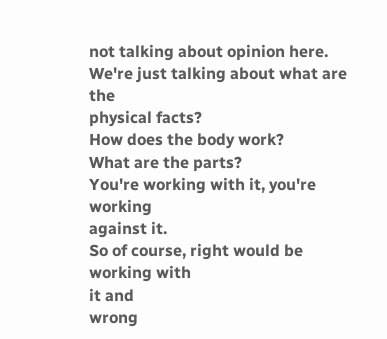not talking about opinion here.
We're just talking about what are the
physical facts?
How does the body work?
What are the parts?
You're working with it, you're working
against it.
So of course, right would be working with
it and
wrong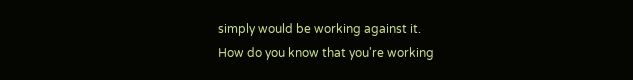simply would be working against it.
How do you know that you're working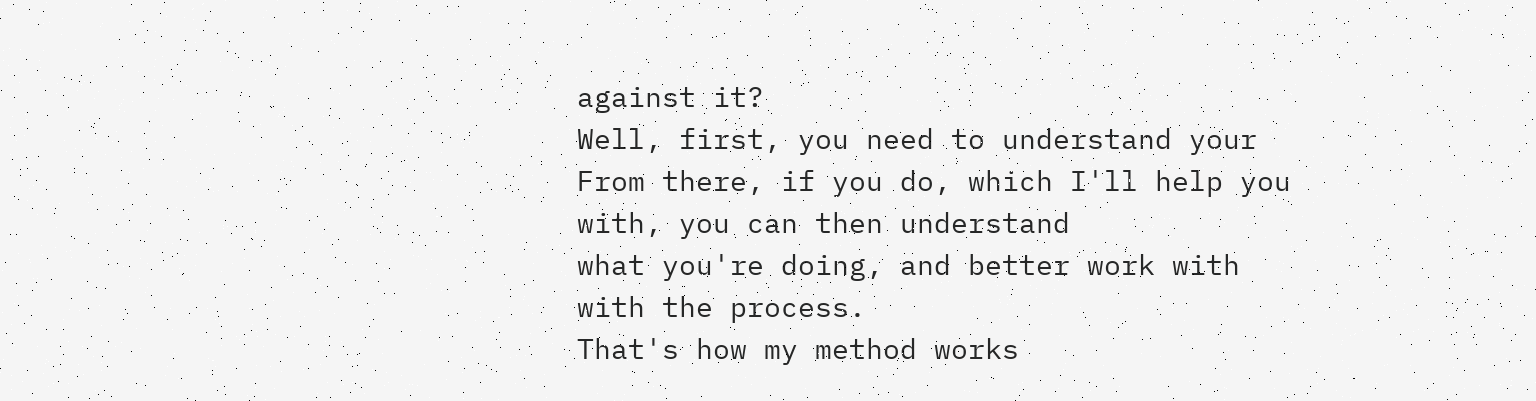against it?
Well, first, you need to understand your
From there, if you do, which I'll help you
with, you can then understand
what you're doing, and better work with
with the process.
That's how my method works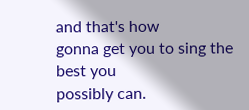and that's how
gonna get you to sing the best you
possibly can.